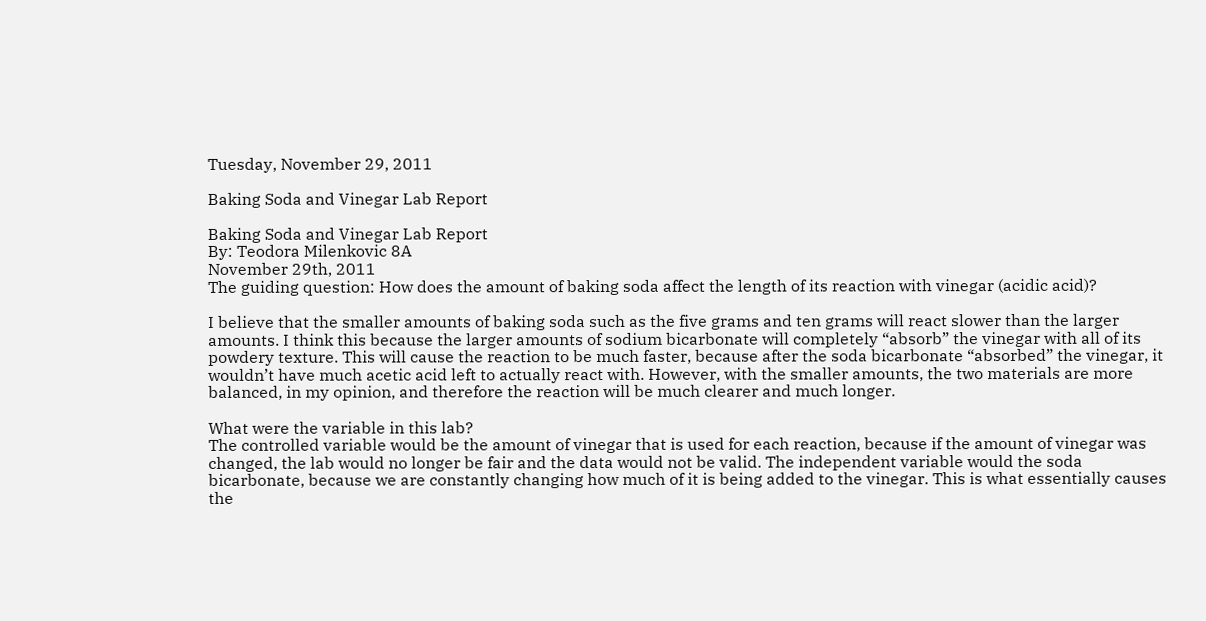Tuesday, November 29, 2011

Baking Soda and Vinegar Lab Report

Baking Soda and Vinegar Lab Report
By: Teodora Milenkovic 8A
November 29th, 2011
The guiding question: How does the amount of baking soda affect the length of its reaction with vinegar (acidic acid)?

I believe that the smaller amounts of baking soda such as the five grams and ten grams will react slower than the larger amounts. I think this because the larger amounts of sodium bicarbonate will completely “absorb” the vinegar with all of its powdery texture. This will cause the reaction to be much faster, because after the soda bicarbonate “absorbed” the vinegar, it wouldn’t have much acetic acid left to actually react with. However, with the smaller amounts, the two materials are more balanced, in my opinion, and therefore the reaction will be much clearer and much longer.

What were the variable in this lab?
The controlled variable would be the amount of vinegar that is used for each reaction, because if the amount of vinegar was changed, the lab would no longer be fair and the data would not be valid. The independent variable would the soda bicarbonate, because we are constantly changing how much of it is being added to the vinegar. This is what essentially causes the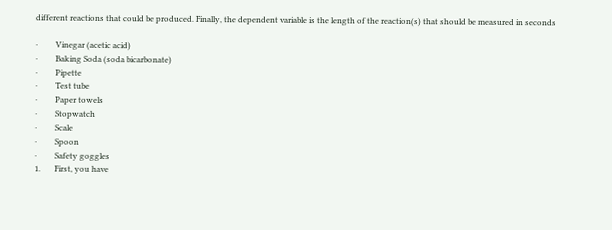different reactions that could be produced. Finally, the dependent variable is the length of the reaction(s) that should be measured in seconds

·         Vinegar (acetic acid)
·         Baking Soda (soda bicarbonate)
·         Pipette
·         Test tube
·         Paper towels
·         Stopwatch
·         Scale
·         Spoon
·         Safety goggles
1.       First, you have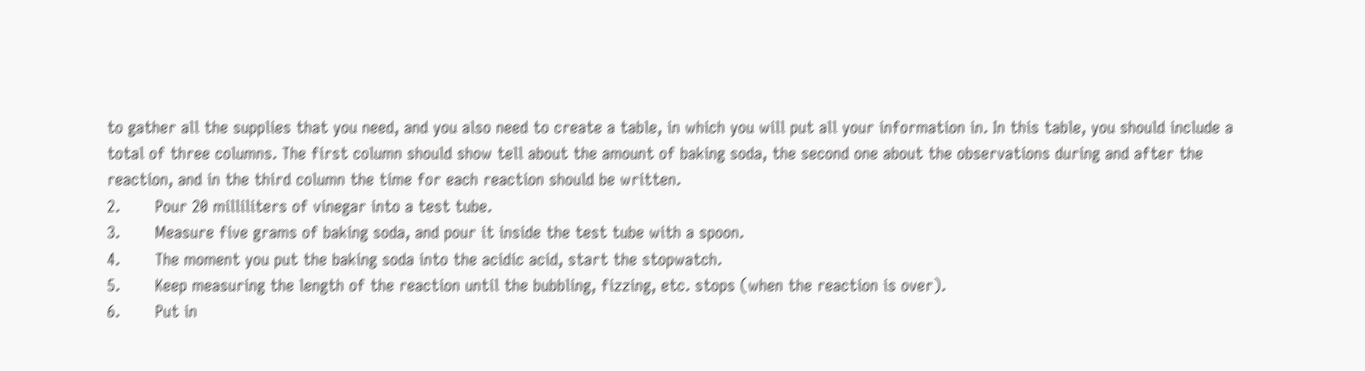to gather all the supplies that you need, and you also need to create a table, in which you will put all your information in. In this table, you should include a total of three columns. The first column should show tell about the amount of baking soda, the second one about the observations during and after the reaction, and in the third column the time for each reaction should be written.
2.       Pour 20 milliliters of vinegar into a test tube.
3.       Measure five grams of baking soda, and pour it inside the test tube with a spoon.
4.       The moment you put the baking soda into the acidic acid, start the stopwatch.
5.       Keep measuring the length of the reaction until the bubbling, fizzing, etc. stops (when the reaction is over).
6.       Put in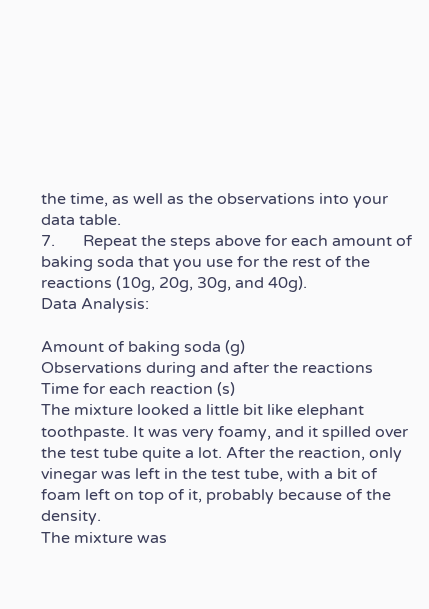the time, as well as the observations into your data table.
7.       Repeat the steps above for each amount of baking soda that you use for the rest of the reactions (10g, 20g, 30g, and 40g).
Data Analysis:

Amount of baking soda (g)
Observations during and after the reactions
Time for each reaction (s)
The mixture looked a little bit like elephant toothpaste. It was very foamy, and it spilled over the test tube quite a lot. After the reaction, only vinegar was left in the test tube, with a bit of foam left on top of it, probably because of the density.
The mixture was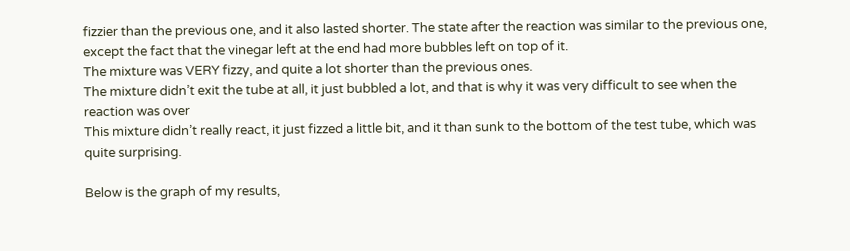fizzier than the previous one, and it also lasted shorter. The state after the reaction was similar to the previous one, except the fact that the vinegar left at the end had more bubbles left on top of it.
The mixture was VERY fizzy, and quite a lot shorter than the previous ones.
The mixture didn’t exit the tube at all, it just bubbled a lot, and that is why it was very difficult to see when the reaction was over
This mixture didn’t really react, it just fizzed a little bit, and it than sunk to the bottom of the test tube, which was quite surprising.

Below is the graph of my results,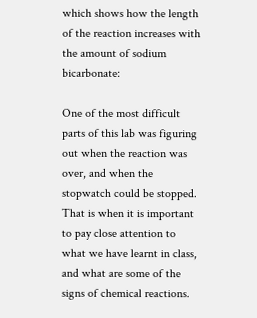which shows how the length of the reaction increases with the amount of sodium bicarbonate:

One of the most difficult parts of this lab was figuring out when the reaction was over, and when the stopwatch could be stopped. That is when it is important to pay close attention to what we have learnt in class, and what are some of the signs of chemical reactions.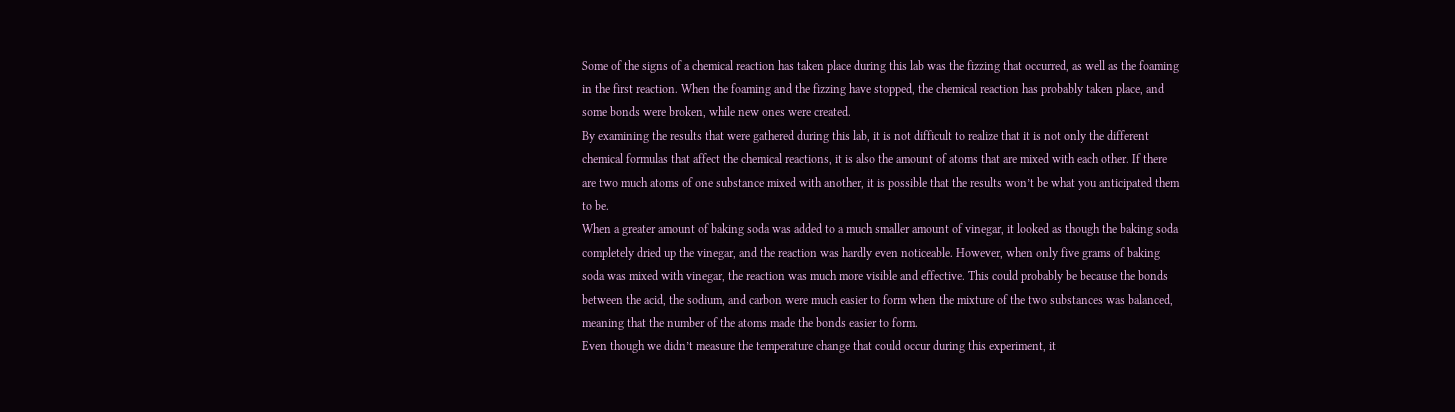Some of the signs of a chemical reaction has taken place during this lab was the fizzing that occurred, as well as the foaming in the first reaction. When the foaming and the fizzing have stopped, the chemical reaction has probably taken place, and some bonds were broken, while new ones were created.
By examining the results that were gathered during this lab, it is not difficult to realize that it is not only the different chemical formulas that affect the chemical reactions, it is also the amount of atoms that are mixed with each other. If there are two much atoms of one substance mixed with another, it is possible that the results won’t be what you anticipated them to be.
When a greater amount of baking soda was added to a much smaller amount of vinegar, it looked as though the baking soda completely dried up the vinegar, and the reaction was hardly even noticeable. However, when only five grams of baking soda was mixed with vinegar, the reaction was much more visible and effective. This could probably be because the bonds between the acid, the sodium, and carbon were much easier to form when the mixture of the two substances was balanced, meaning that the number of the atoms made the bonds easier to form.
Even though we didn’t measure the temperature change that could occur during this experiment, it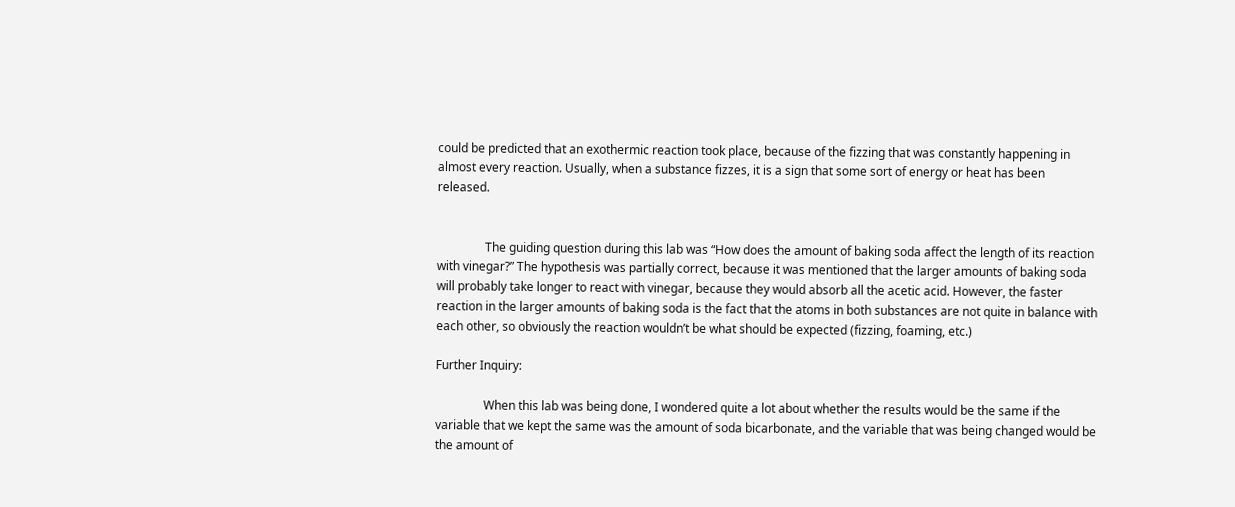could be predicted that an exothermic reaction took place, because of the fizzing that was constantly happening in almost every reaction. Usually, when a substance fizzes, it is a sign that some sort of energy or heat has been released.


                The guiding question during this lab was “How does the amount of baking soda affect the length of its reaction with vinegar?” The hypothesis was partially correct, because it was mentioned that the larger amounts of baking soda will probably take longer to react with vinegar, because they would absorb all the acetic acid. However, the faster reaction in the larger amounts of baking soda is the fact that the atoms in both substances are not quite in balance with each other, so obviously the reaction wouldn’t be what should be expected (fizzing, foaming, etc.)

Further Inquiry:

                When this lab was being done, I wondered quite a lot about whether the results would be the same if the variable that we kept the same was the amount of soda bicarbonate, and the variable that was being changed would be the amount of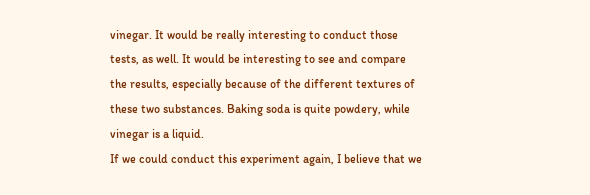vinegar. It would be really interesting to conduct those tests, as well. It would be interesting to see and compare the results, especially because of the different textures of these two substances. Baking soda is quite powdery, while vinegar is a liquid.
If we could conduct this experiment again, I believe that we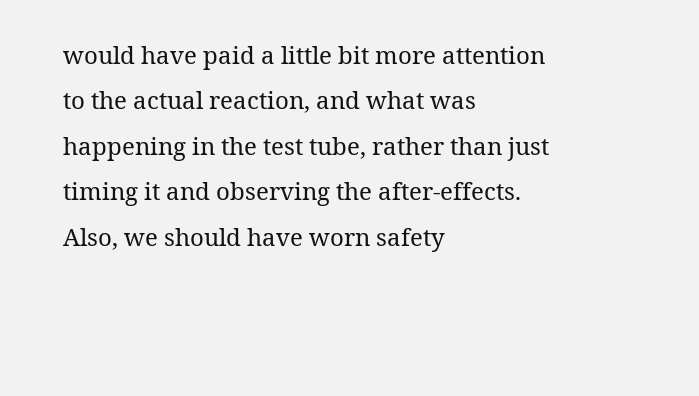would have paid a little bit more attention to the actual reaction, and what was happening in the test tube, rather than just timing it and observing the after-effects. Also, we should have worn safety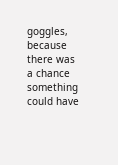goggles, because there was a chance something could have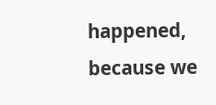happened, because we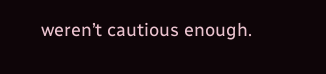weren’t cautious enough.